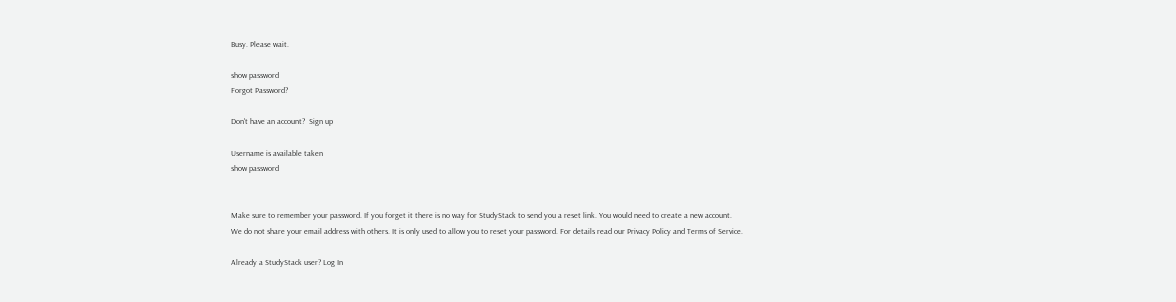Busy. Please wait.

show password
Forgot Password?

Don't have an account?  Sign up

Username is available taken
show password


Make sure to remember your password. If you forget it there is no way for StudyStack to send you a reset link. You would need to create a new account.
We do not share your email address with others. It is only used to allow you to reset your password. For details read our Privacy Policy and Terms of Service.

Already a StudyStack user? Log In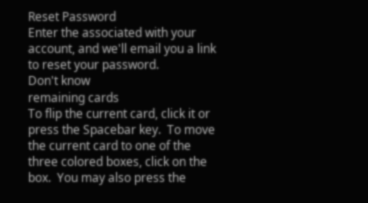Reset Password
Enter the associated with your account, and we'll email you a link to reset your password.
Don't know
remaining cards
To flip the current card, click it or press the Spacebar key.  To move the current card to one of the three colored boxes, click on the box.  You may also press the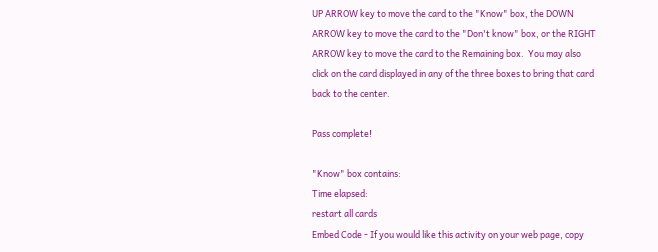UP ARROW key to move the card to the "Know" box, the DOWN ARROW key to move the card to the "Don't know" box, or the RIGHT ARROW key to move the card to the Remaining box.  You may also click on the card displayed in any of the three boxes to bring that card back to the center.

Pass complete!

"Know" box contains:
Time elapsed:
restart all cards
Embed Code - If you would like this activity on your web page, copy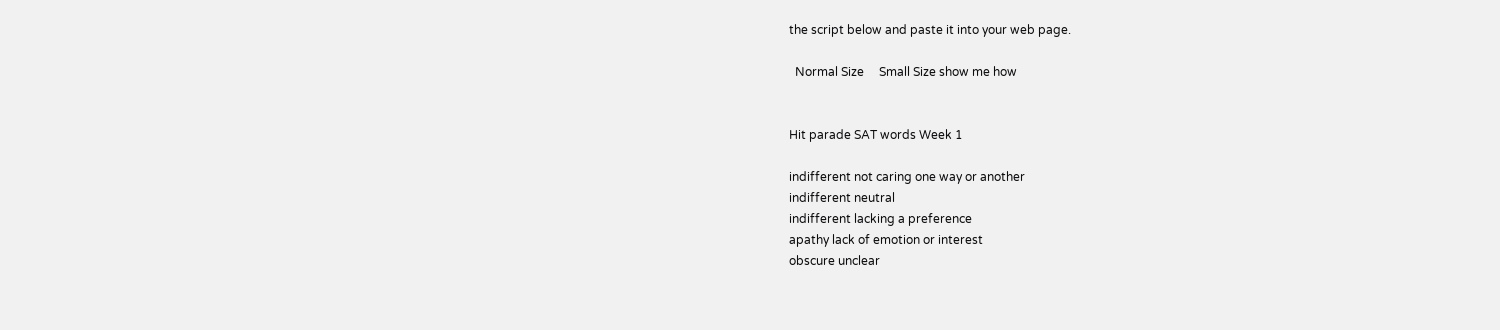the script below and paste it into your web page.

  Normal Size     Small Size show me how


Hit parade SAT words Week 1

indifferent not caring one way or another
indifferent neutral
indifferent lacking a preference
apathy lack of emotion or interest
obscure unclear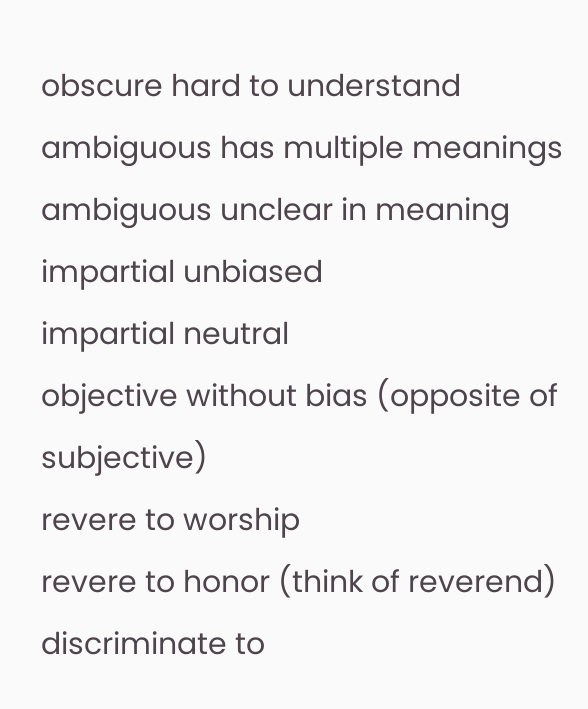obscure hard to understand
ambiguous has multiple meanings
ambiguous unclear in meaning
impartial unbiased
impartial neutral
objective without bias (opposite of subjective)
revere to worship
revere to honor (think of reverend)
discriminate to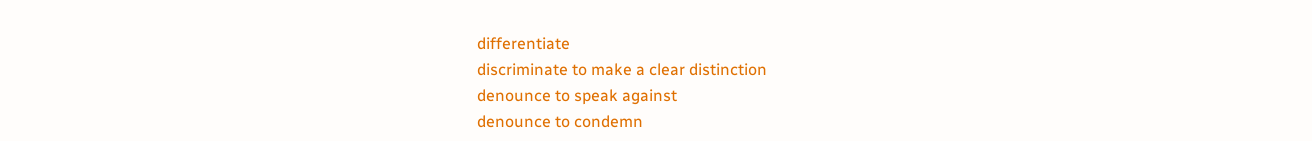differentiate
discriminate to make a clear distinction
denounce to speak against
denounce to condemn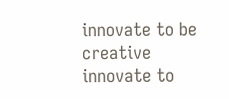innovate to be creative
innovate to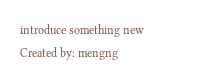introduce something new
Created by: mengng